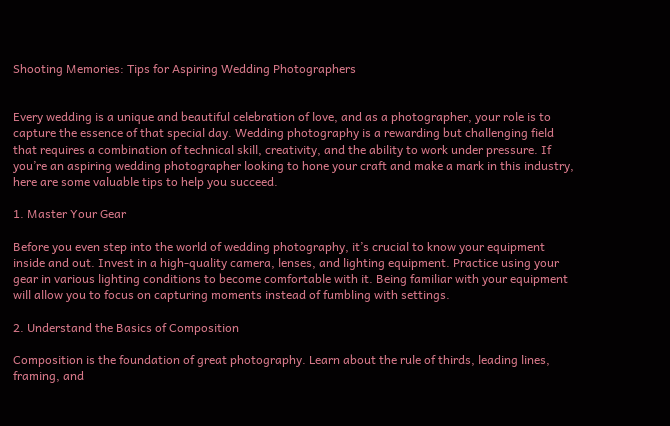Shooting Memories: Tips for Aspiring Wedding Photographers


Every wedding is a unique and beautiful celebration of love, and as a photographer, your role is to capture the essence of that special day. Wedding photography is a rewarding but challenging field that requires a combination of technical skill, creativity, and the ability to work under pressure. If you’re an aspiring wedding photographer looking to hone your craft and make a mark in this industry, here are some valuable tips to help you succeed.

1. Master Your Gear

Before you even step into the world of wedding photography, it’s crucial to know your equipment inside and out. Invest in a high-quality camera, lenses, and lighting equipment. Practice using your gear in various lighting conditions to become comfortable with it. Being familiar with your equipment will allow you to focus on capturing moments instead of fumbling with settings.

2. Understand the Basics of Composition

Composition is the foundation of great photography. Learn about the rule of thirds, leading lines, framing, and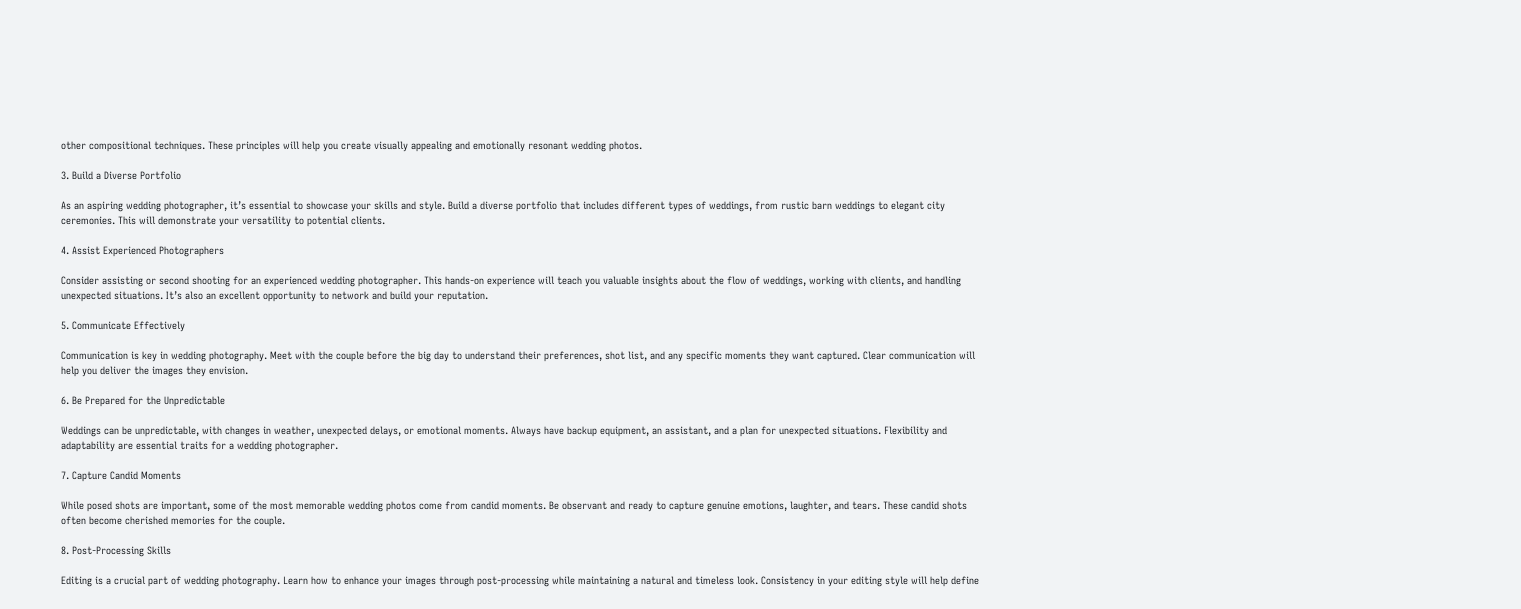other compositional techniques. These principles will help you create visually appealing and emotionally resonant wedding photos.

3. Build a Diverse Portfolio

As an aspiring wedding photographer, it’s essential to showcase your skills and style. Build a diverse portfolio that includes different types of weddings, from rustic barn weddings to elegant city ceremonies. This will demonstrate your versatility to potential clients.

4. Assist Experienced Photographers

Consider assisting or second shooting for an experienced wedding photographer. This hands-on experience will teach you valuable insights about the flow of weddings, working with clients, and handling unexpected situations. It’s also an excellent opportunity to network and build your reputation.

5. Communicate Effectively

Communication is key in wedding photography. Meet with the couple before the big day to understand their preferences, shot list, and any specific moments they want captured. Clear communication will help you deliver the images they envision.

6. Be Prepared for the Unpredictable

Weddings can be unpredictable, with changes in weather, unexpected delays, or emotional moments. Always have backup equipment, an assistant, and a plan for unexpected situations. Flexibility and adaptability are essential traits for a wedding photographer.

7. Capture Candid Moments

While posed shots are important, some of the most memorable wedding photos come from candid moments. Be observant and ready to capture genuine emotions, laughter, and tears. These candid shots often become cherished memories for the couple.

8. Post-Processing Skills

Editing is a crucial part of wedding photography. Learn how to enhance your images through post-processing while maintaining a natural and timeless look. Consistency in your editing style will help define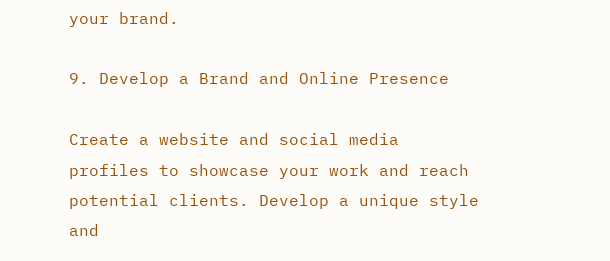your brand.

9. Develop a Brand and Online Presence

Create a website and social media profiles to showcase your work and reach potential clients. Develop a unique style and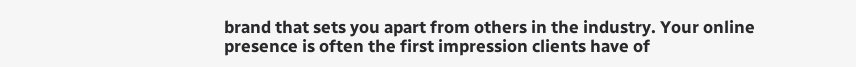brand that sets you apart from others in the industry. Your online presence is often the first impression clients have of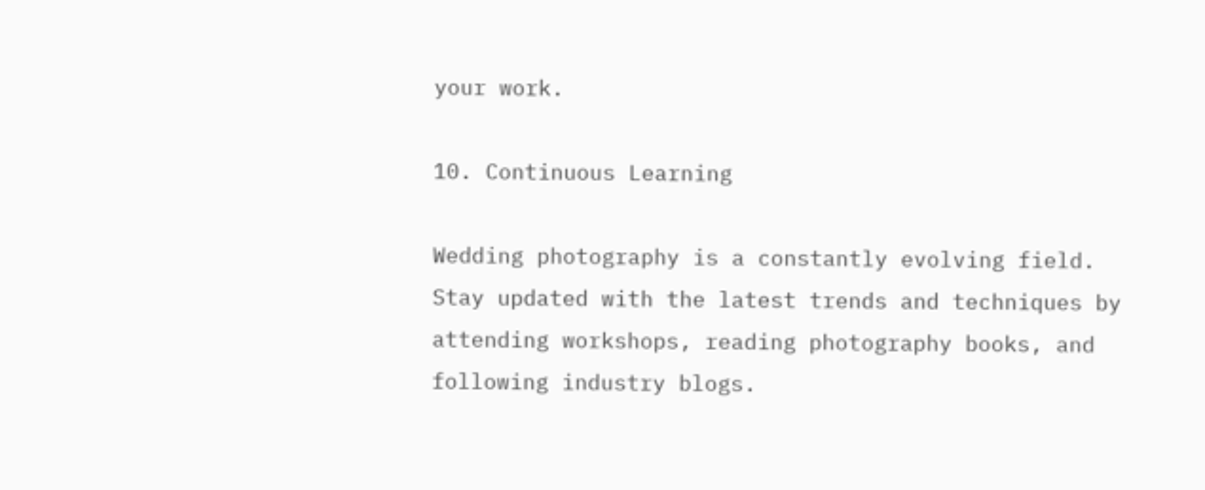your work.

10. Continuous Learning

Wedding photography is a constantly evolving field. Stay updated with the latest trends and techniques by attending workshops, reading photography books, and following industry blogs.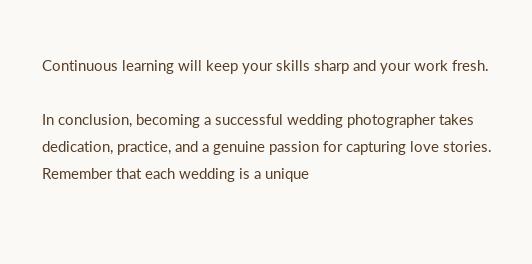Continuous learning will keep your skills sharp and your work fresh.

In conclusion, becoming a successful wedding photographer takes dedication, practice, and a genuine passion for capturing love stories. Remember that each wedding is a unique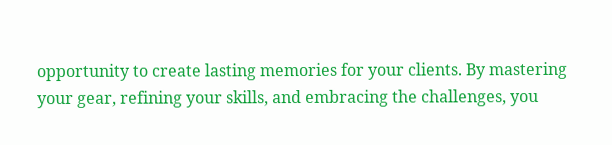opportunity to create lasting memories for your clients. By mastering your gear, refining your skills, and embracing the challenges, you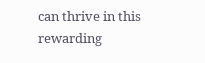can thrive in this rewarding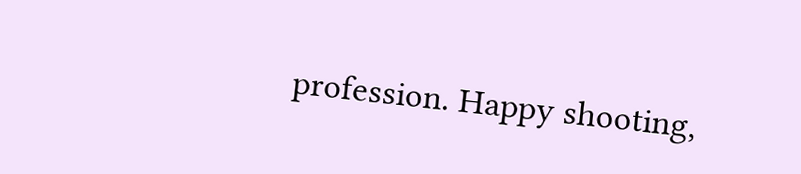profession. Happy shooting,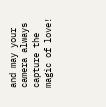and may your camera always capture the magic of love!